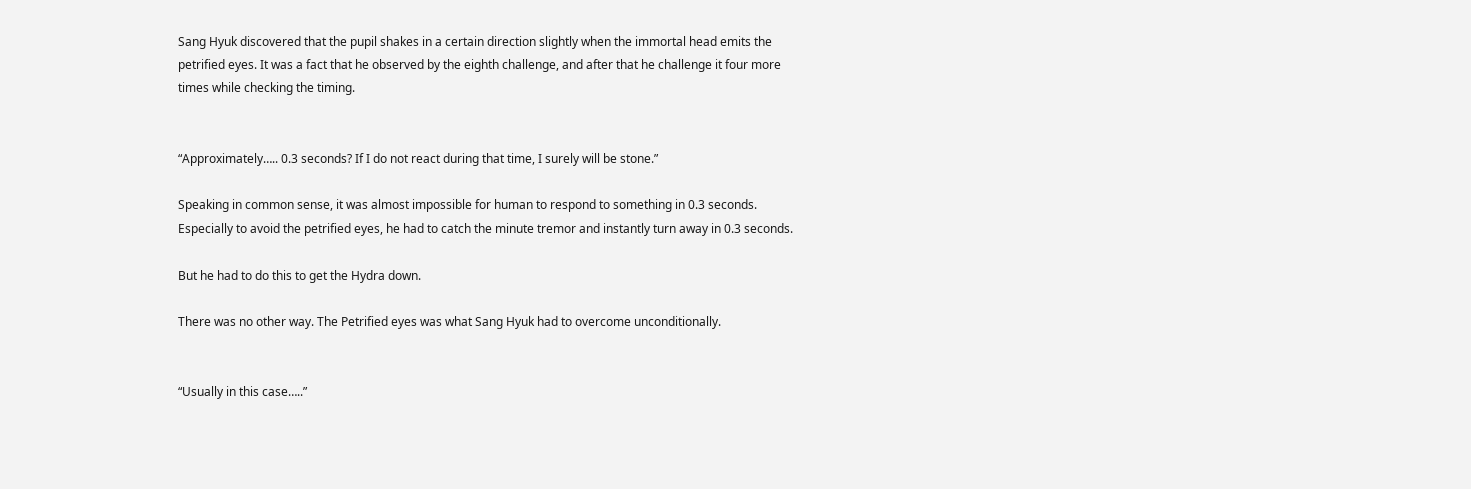Sang Hyuk discovered that the pupil shakes in a certain direction slightly when the immortal head emits the petrified eyes. It was a fact that he observed by the eighth challenge, and after that he challenge it four more times while checking the timing.


“Approximately….. 0.3 seconds? If I do not react during that time, I surely will be stone.”

Speaking in common sense, it was almost impossible for human to respond to something in 0.3 seconds. Especially to avoid the petrified eyes, he had to catch the minute tremor and instantly turn away in 0.3 seconds.

But he had to do this to get the Hydra down.

There was no other way. The Petrified eyes was what Sang Hyuk had to overcome unconditionally.


“Usually in this case…..”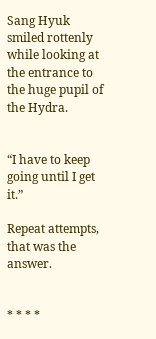Sang Hyuk smiled rottenly while looking at the entrance to the huge pupil of the Hydra.


“I have to keep going until I get it.”

Repeat attempts, that was the answer.


* * * *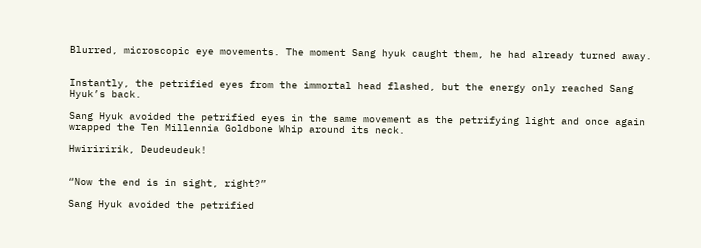Blurred, microscopic eye movements. The moment Sang hyuk caught them, he had already turned away.


Instantly, the petrified eyes from the immortal head flashed, but the energy only reached Sang Hyuk’s back.

Sang Hyuk avoided the petrified eyes in the same movement as the petrifying light and once again wrapped the Ten Millennia Goldbone Whip around its neck.

Hwiriririk, Deudeudeuk!


“Now the end is in sight, right?”

Sang Hyuk avoided the petrified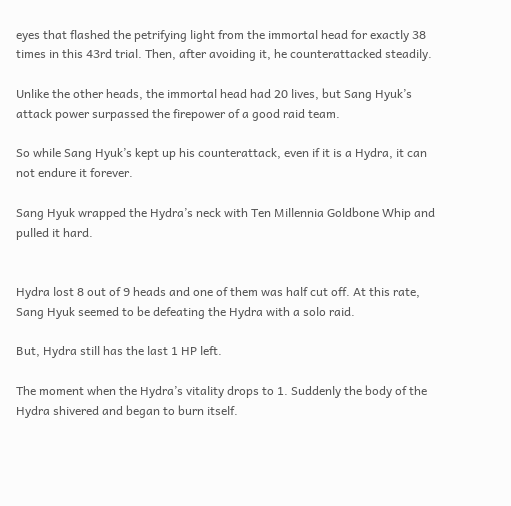eyes that flashed the petrifying light from the immortal head for exactly 38 times in this 43rd trial. Then, after avoiding it, he counterattacked steadily.

Unlike the other heads, the immortal head had 20 lives, but Sang Hyuk’s attack power surpassed the firepower of a good raid team.

So while Sang Hyuk’s kept up his counterattack, even if it is a Hydra, it can not endure it forever.

Sang Hyuk wrapped the Hydra’s neck with Ten Millennia Goldbone Whip and pulled it hard.


Hydra lost 8 out of 9 heads and one of them was half cut off. At this rate, Sang Hyuk seemed to be defeating the Hydra with a solo raid.

But, Hydra still has the last 1 HP left.

The moment when the Hydra’s vitality drops to 1. Suddenly the body of the Hydra shivered and began to burn itself.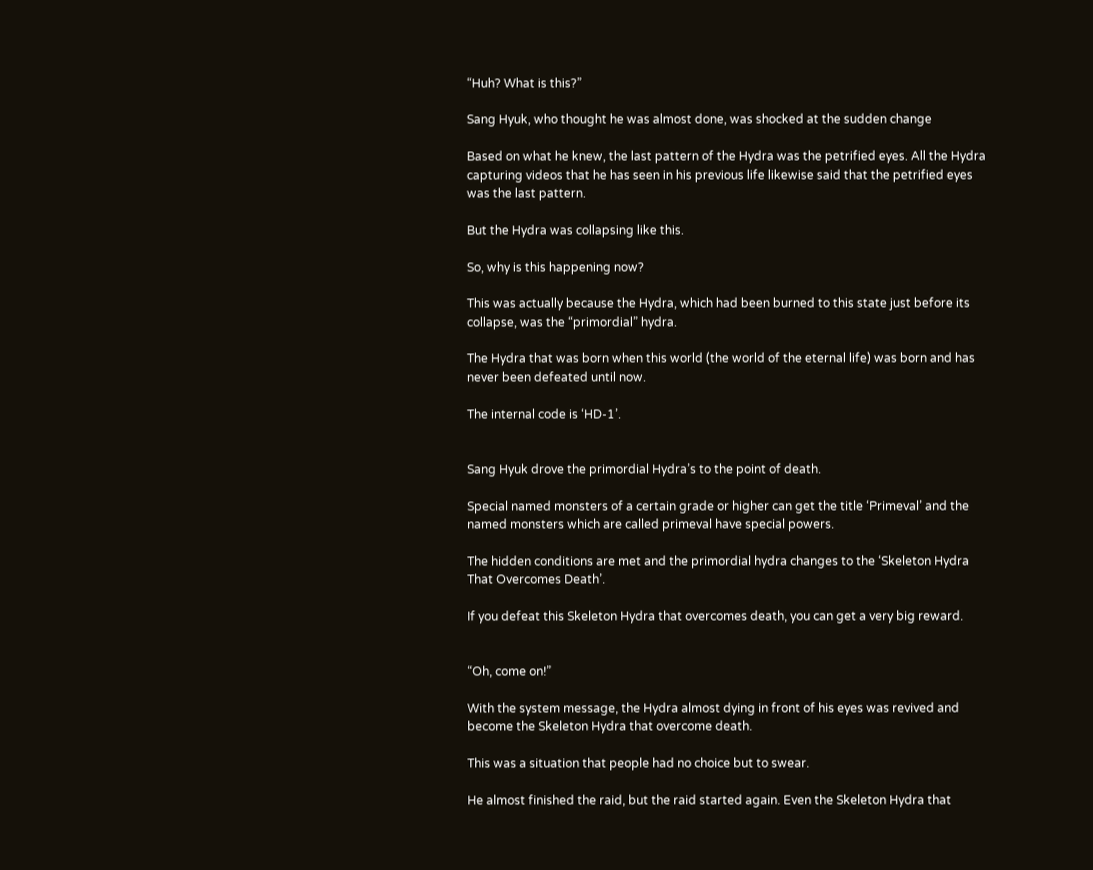“Huh? What is this?”

Sang Hyuk, who thought he was almost done, was shocked at the sudden change

Based on what he knew, the last pattern of the Hydra was the petrified eyes. All the Hydra capturing videos that he has seen in his previous life likewise said that the petrified eyes was the last pattern.

But the Hydra was collapsing like this.

So, why is this happening now?

This was actually because the Hydra, which had been burned to this state just before its collapse, was the “primordial” hydra.

The Hydra that was born when this world (the world of the eternal life) was born and has never been defeated until now.

The internal code is ‘HD-1’.


Sang Hyuk drove the primordial Hydra’s to the point of death.

Special named monsters of a certain grade or higher can get the title ‘Primeval’ and the named monsters which are called primeval have special powers.

The hidden conditions are met and the primordial hydra changes to the ‘Skeleton Hydra That Overcomes Death’.

If you defeat this Skeleton Hydra that overcomes death, you can get a very big reward.


“Oh, come on!”

With the system message, the Hydra almost dying in front of his eyes was revived and become the Skeleton Hydra that overcome death.

This was a situation that people had no choice but to swear.

He almost finished the raid, but the raid started again. Even the Skeleton Hydra that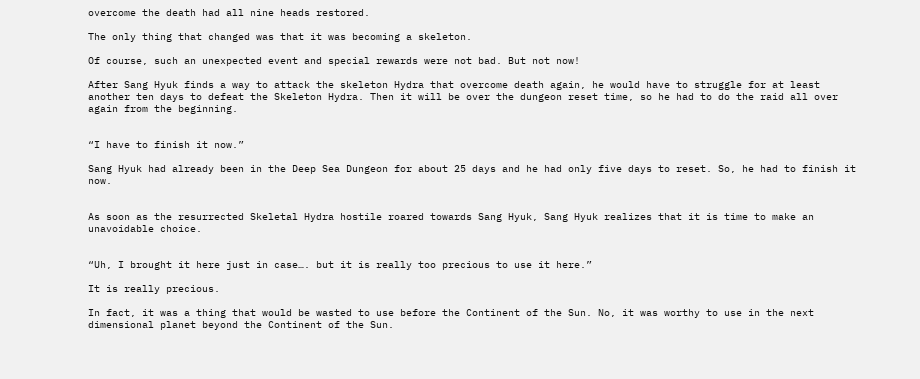overcome the death had all nine heads restored.

The only thing that changed was that it was becoming a skeleton.

Of course, such an unexpected event and special rewards were not bad. But not now!

After Sang Hyuk finds a way to attack the skeleton Hydra that overcome death again, he would have to struggle for at least another ten days to defeat the Skeleton Hydra. Then it will be over the dungeon reset time, so he had to do the raid all over again from the beginning.


“I have to finish it now.”

Sang Hyuk had already been in the Deep Sea Dungeon for about 25 days and he had only five days to reset. So, he had to finish it now.


As soon as the resurrected Skeletal Hydra hostile roared towards Sang Hyuk, Sang Hyuk realizes that it is time to make an unavoidable choice.


“Uh, I brought it here just in case…. but it is really too precious to use it here.”

It is really precious.

In fact, it was a thing that would be wasted to use before the Continent of the Sun. No, it was worthy to use in the next dimensional planet beyond the Continent of the Sun.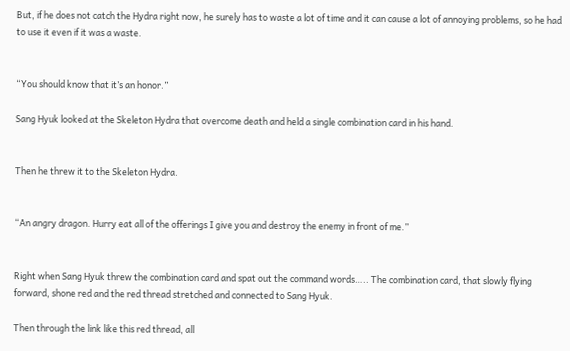But, if he does not catch the Hydra right now, he surely has to waste a lot of time and it can cause a lot of annoying problems, so he had to use it even if it was a waste.


“You should know that it’s an honor.”

Sang Hyuk looked at the Skeleton Hydra that overcome death and held a single combination card in his hand.


Then he threw it to the Skeleton Hydra.


“An angry dragon. Hurry eat all of the offerings I give you and destroy the enemy in front of me.”


Right when Sang Hyuk threw the combination card and spat out the command words….. The combination card, that slowly flying forward, shone red and the red thread stretched and connected to Sang Hyuk.

Then through the link like this red thread, all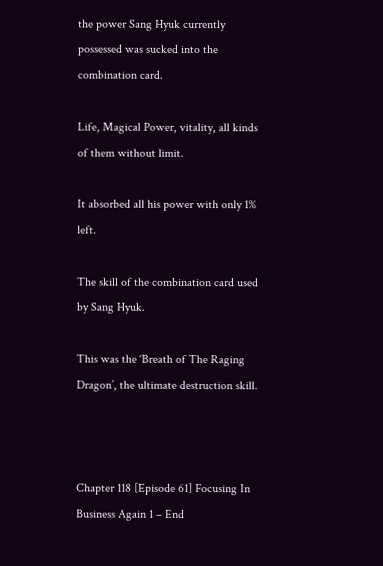the power Sang Hyuk currently possessed was sucked into the combination card.

Life, Magical Power, vitality, all kinds of them without limit.

It absorbed all his power with only 1% left.

The skill of the combination card used by Sang Hyuk.

This was the ‘Breath of The Raging Dragon’, the ultimate destruction skill.



Chapter 118 [Episode 61] Focusing In Business Again 1 – End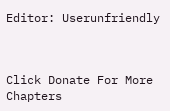Editor: Userunfriendly



Click Donate For More Chapters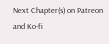Next Chapter(s) on Patreon and Ko-fi